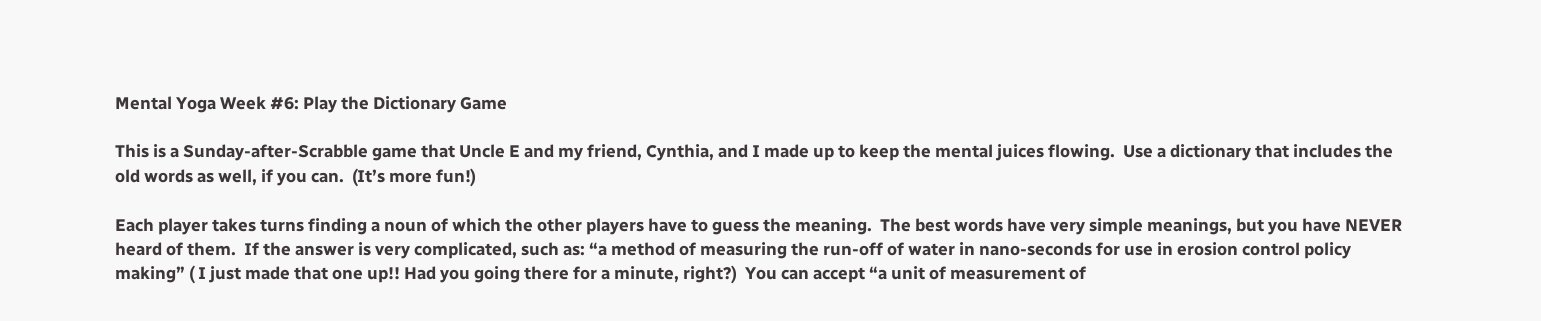Mental Yoga Week #6: Play the Dictionary Game

This is a Sunday-after-Scrabble game that Uncle E and my friend, Cynthia, and I made up to keep the mental juices flowing.  Use a dictionary that includes the old words as well, if you can.  (It’s more fun!)

Each player takes turns finding a noun of which the other players have to guess the meaning.  The best words have very simple meanings, but you have NEVER heard of them.  If the answer is very complicated, such as: “a method of measuring the run-off of water in nano-seconds for use in erosion control policy making” ( I just made that one up!! Had you going there for a minute, right?)  You can accept “a unit of measurement of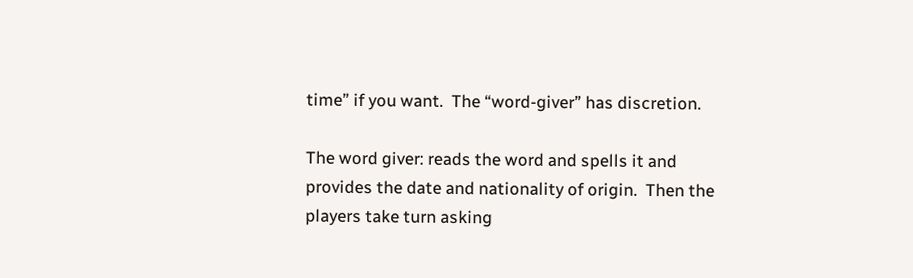time” if you want.  The “word-giver” has discretion.

The word giver: reads the word and spells it and provides the date and nationality of origin.  Then the players take turn asking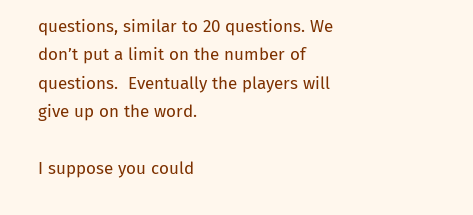questions, similar to 20 questions. We don’t put a limit on the number of questions.  Eventually the players will give up on the word.

I suppose you could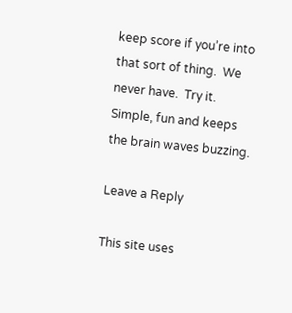keep score if you’re into that sort of thing.  We never have.  Try it. Simple, fun and keeps the brain waves buzzing.

Leave a Reply

This site uses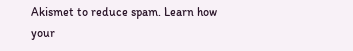Akismet to reduce spam. Learn how your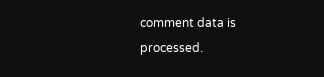comment data is processed.